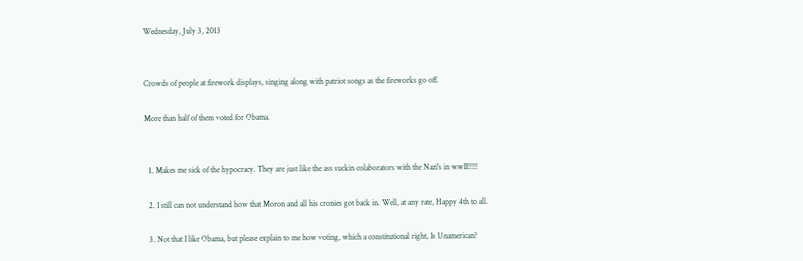Wednesday, July 3, 2013


Crowds of people at firework displays, singing along with patriot songs as the fireworks go off.

More than half of them voted for Obama.


  1. Makes me sick of the hypocracy. They are just like the ass suckin colaborators with the Nazi's in wwII!!!!!

  2. I still can not understand how that Moron and all his cronies got back in. Well, at any rate, Happy 4th to all.

  3. Not that I like Obama, but please explain to me how voting, which a constitutional right, Is Unamerican?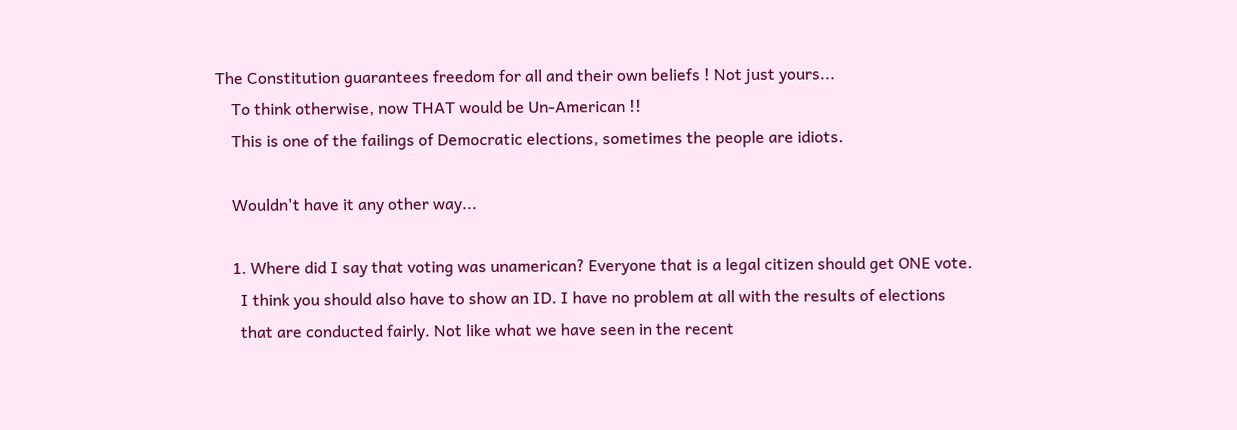The Constitution guarantees freedom for all and their own beliefs ! Not just yours...
    To think otherwise, now THAT would be Un-American !!
    This is one of the failings of Democratic elections, sometimes the people are idiots.

    Wouldn't have it any other way...

    1. Where did I say that voting was unamerican? Everyone that is a legal citizen should get ONE vote.
      I think you should also have to show an ID. I have no problem at all with the results of elections
      that are conducted fairly. Not like what we have seen in the recent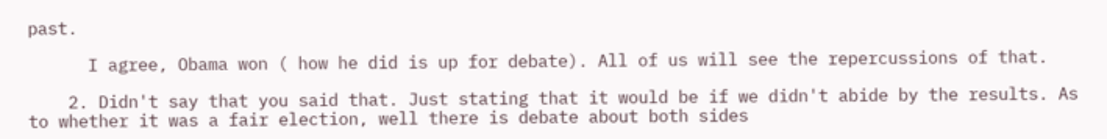past.

      I agree, Obama won ( how he did is up for debate). All of us will see the repercussions of that.

    2. Didn't say that you said that. Just stating that it would be if we didn't abide by the results. As to whether it was a fair election, well there is debate about both sides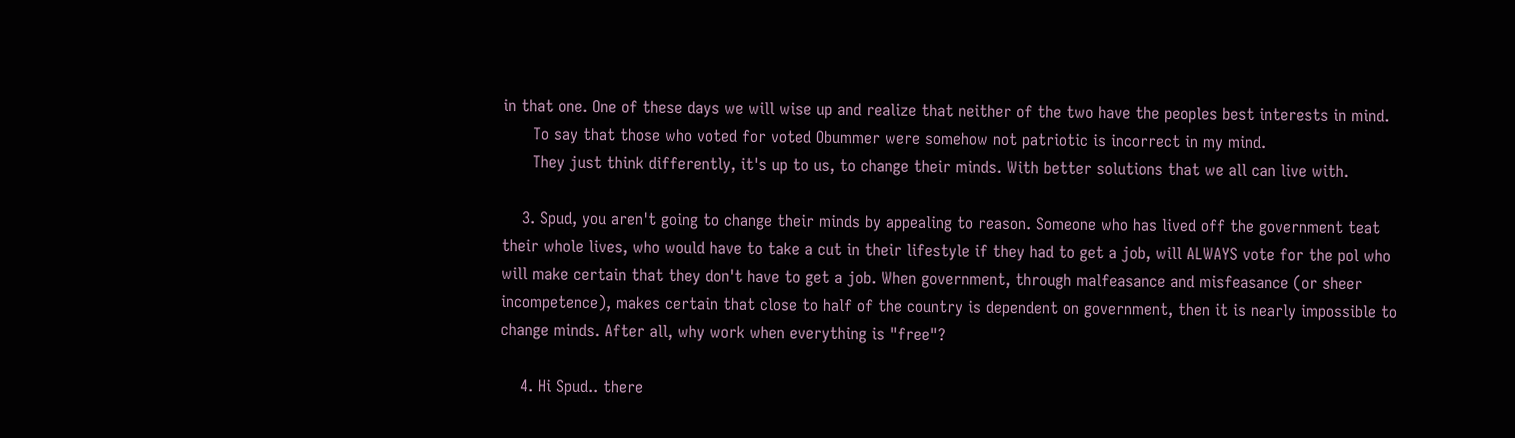in that one. One of these days we will wise up and realize that neither of the two have the peoples best interests in mind.
      To say that those who voted for voted Obummer were somehow not patriotic is incorrect in my mind.
      They just think differently, it's up to us, to change their minds. With better solutions that we all can live with.

    3. Spud, you aren't going to change their minds by appealing to reason. Someone who has lived off the government teat their whole lives, who would have to take a cut in their lifestyle if they had to get a job, will ALWAYS vote for the pol who will make certain that they don't have to get a job. When government, through malfeasance and misfeasance (or sheer incompetence), makes certain that close to half of the country is dependent on government, then it is nearly impossible to change minds. After all, why work when everything is "free"?

    4. Hi Spud.. there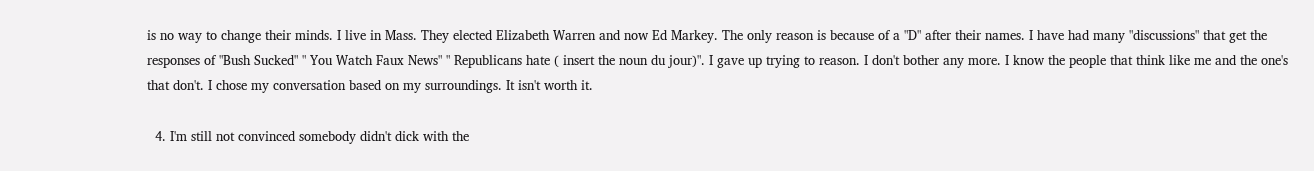is no way to change their minds. I live in Mass. They elected Elizabeth Warren and now Ed Markey. The only reason is because of a "D" after their names. I have had many "discussions" that get the responses of "Bush Sucked" " You Watch Faux News" " Republicans hate ( insert the noun du jour)". I gave up trying to reason. I don't bother any more. I know the people that think like me and the one's that don't. I chose my conversation based on my surroundings. It isn't worth it.

  4. I'm still not convinced somebody didn't dick with the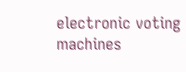electronic voting machines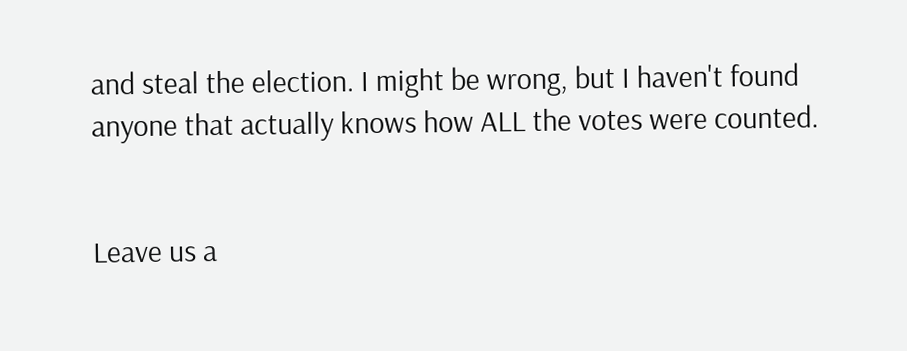and steal the election. I might be wrong, but I haven't found anyone that actually knows how ALL the votes were counted.


Leave us a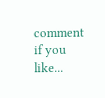comment if you like...